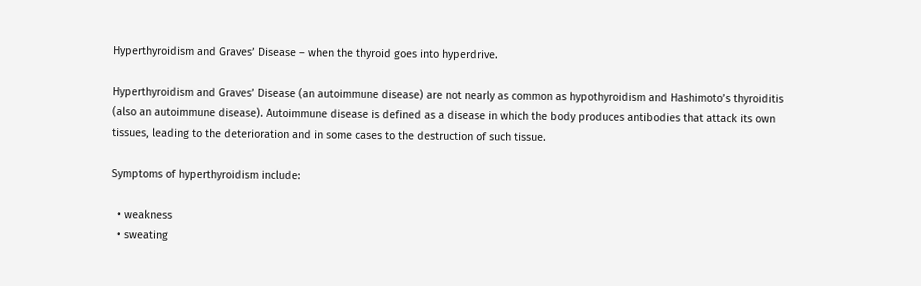Hyperthyroidism and Graves’ Disease – when the thyroid goes into hyperdrive.

Hyperthyroidism and Graves’ Disease (an autoimmune disease) are not nearly as common as hypothyroidism and Hashimoto’s thyroiditis (also an autoimmune disease). Autoimmune disease is defined as a disease in which the body produces antibodies that attack its own tissues, leading to the deterioration and in some cases to the destruction of such tissue.

Symptoms of hyperthyroidism include:

  • weakness
  • sweating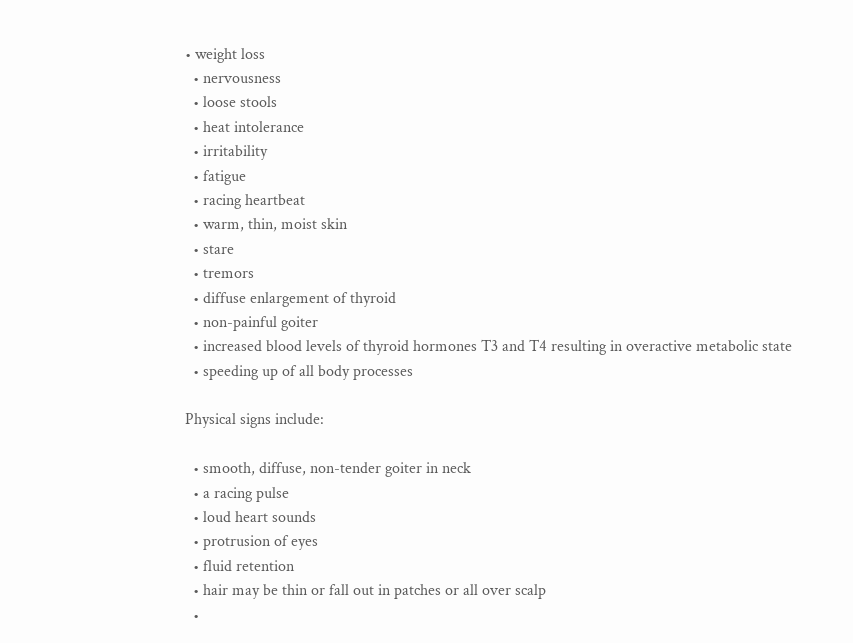• weight loss
  • nervousness
  • loose stools
  • heat intolerance
  • irritability
  • fatigue
  • racing heartbeat
  • warm, thin, moist skin
  • stare
  • tremors
  • diffuse enlargement of thyroid
  • non-painful goiter
  • increased blood levels of thyroid hormones T3 and T4 resulting in overactive metabolic state
  • speeding up of all body processes

Physical signs include:

  • smooth, diffuse, non-tender goiter in neck
  • a racing pulse
  • loud heart sounds
  • protrusion of eyes
  • fluid retention
  • hair may be thin or fall out in patches or all over scalp
  •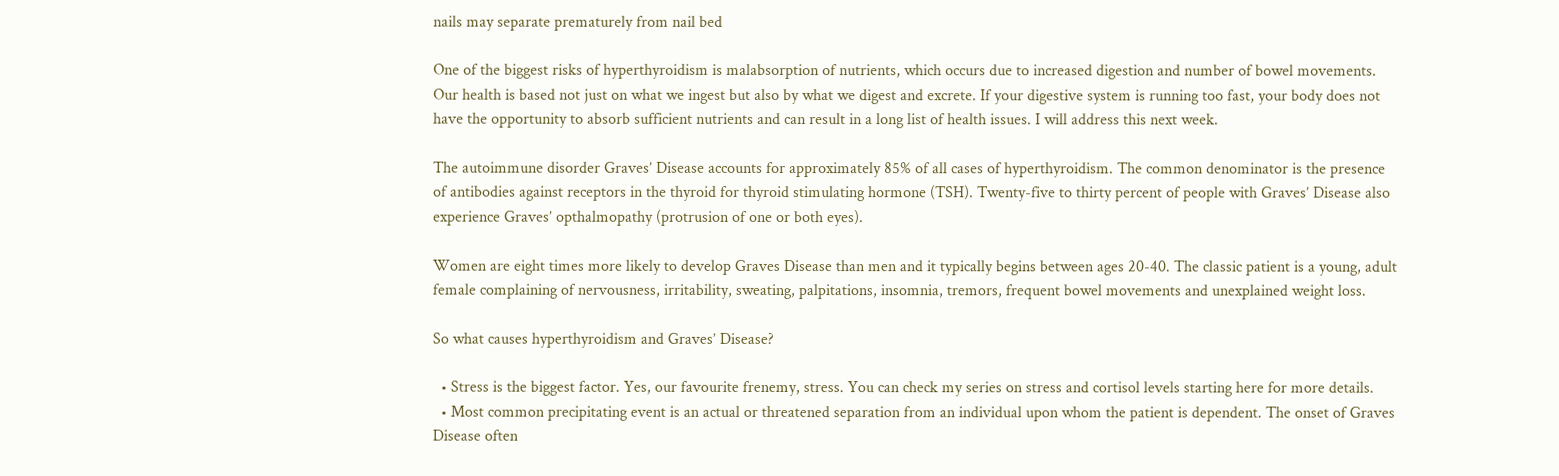nails may separate prematurely from nail bed

One of the biggest risks of hyperthyroidism is malabsorption of nutrients, which occurs due to increased digestion and number of bowel movements. Our health is based not just on what we ingest but also by what we digest and excrete. If your digestive system is running too fast, your body does not have the opportunity to absorb sufficient nutrients and can result in a long list of health issues. I will address this next week.

The autoimmune disorder Graves’ Disease accounts for approximately 85% of all cases of hyperthyroidism. The common denominator is the presence of antibodies against receptors in the thyroid for thyroid stimulating hormone (TSH). Twenty-five to thirty percent of people with Graves’ Disease also experience Graves’ opthalmopathy (protrusion of one or both eyes).

Women are eight times more likely to develop Graves Disease than men and it typically begins between ages 20-40. The classic patient is a young, adult female complaining of nervousness, irritability, sweating, palpitations, insomnia, tremors, frequent bowel movements and unexplained weight loss.

So what causes hyperthyroidism and Graves’ Disease?

  • Stress is the biggest factor. Yes, our favourite frenemy, stress. You can check my series on stress and cortisol levels starting here for more details.
  • Most common precipitating event is an actual or threatened separation from an individual upon whom the patient is dependent. The onset of Graves Disease often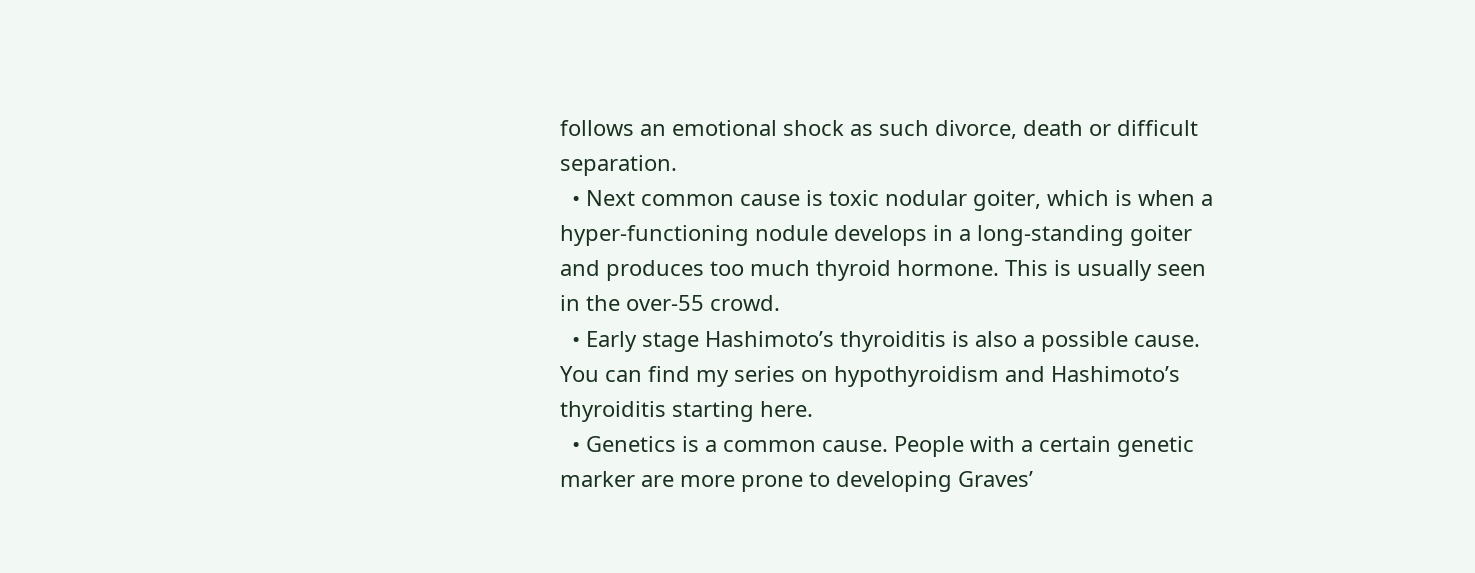follows an emotional shock as such divorce, death or difficult separation.
  • Next common cause is toxic nodular goiter, which is when a hyper-functioning nodule develops in a long-standing goiter and produces too much thyroid hormone. This is usually seen in the over-55 crowd.
  • Early stage Hashimoto’s thyroiditis is also a possible cause. You can find my series on hypothyroidism and Hashimoto’s thyroiditis starting here.
  • Genetics is a common cause. People with a certain genetic marker are more prone to developing Graves’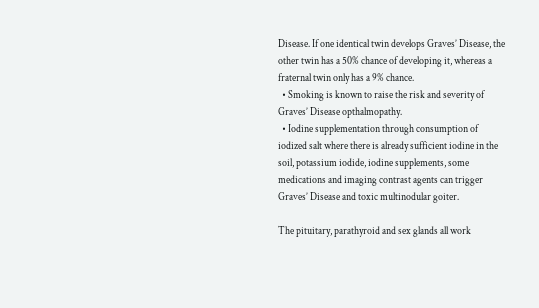Disease. If one identical twin develops Graves’ Disease, the other twin has a 50% chance of developing it, whereas a fraternal twin only has a 9% chance.
  • Smoking is known to raise the risk and severity of Graves’ Disease opthalmopathy.
  • Iodine supplementation through consumption of iodized salt where there is already sufficient iodine in the soil, potassium iodide, iodine supplements, some medications and imaging contrast agents can trigger Graves’ Disease and toxic multinodular goiter.

The pituitary, parathyroid and sex glands all work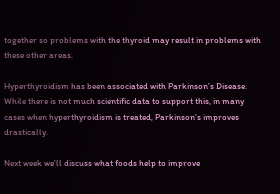together so problems with the thyroid may result in problems with these other areas.

Hyperthyroidism has been associated with Parkinson’s Disease. While there is not much scientific data to support this, in many cases when hyperthyroidism is treated, Parkinson’s improves drastically.

Next week we’ll discuss what foods help to improve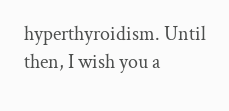hyperthyroidism. Until then, I wish you a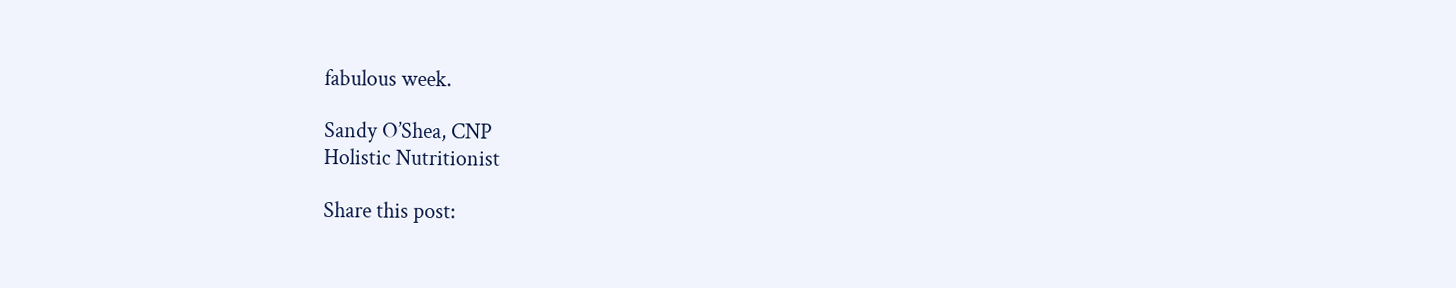fabulous week.

Sandy O’Shea, CNP
Holistic Nutritionist

Share this post: